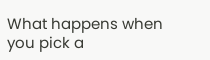What happens when you pick a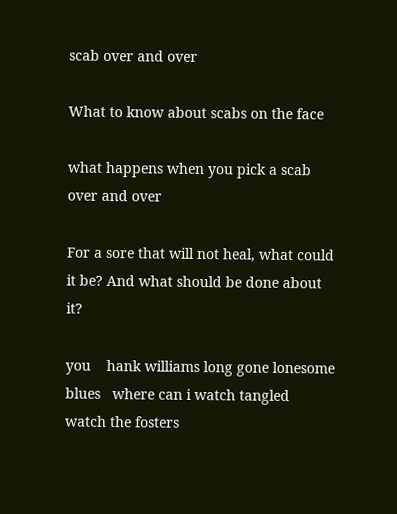scab over and over

What to know about scabs on the face

what happens when you pick a scab over and over

For a sore that will not heal, what could it be? And what should be done about it?

you    hank williams long gone lonesome blues   where can i watch tangled   watch the fosters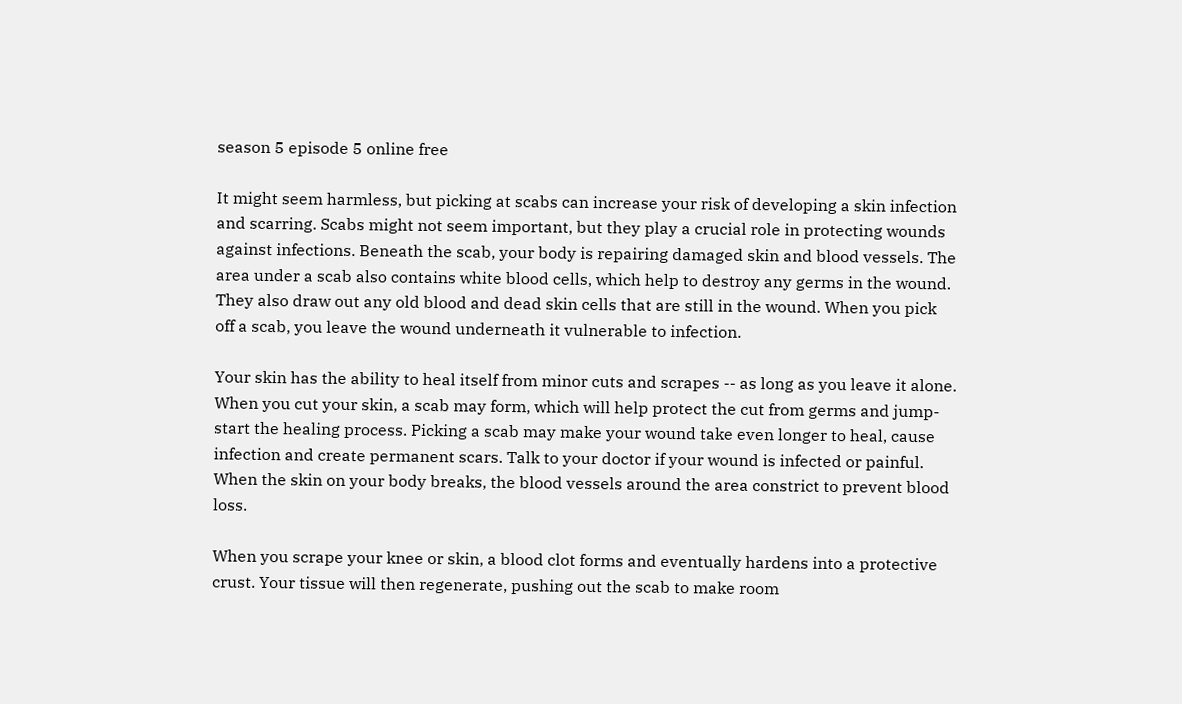season 5 episode 5 online free

It might seem harmless, but picking at scabs can increase your risk of developing a skin infection and scarring. Scabs might not seem important, but they play a crucial role in protecting wounds against infections. Beneath the scab, your body is repairing damaged skin and blood vessels. The area under a scab also contains white blood cells, which help to destroy any germs in the wound. They also draw out any old blood and dead skin cells that are still in the wound. When you pick off a scab, you leave the wound underneath it vulnerable to infection.

Your skin has the ability to heal itself from minor cuts and scrapes -- as long as you leave it alone. When you cut your skin, a scab may form, which will help protect the cut from germs and jump-start the healing process. Picking a scab may make your wound take even longer to heal, cause infection and create permanent scars. Talk to your doctor if your wound is infected or painful. When the skin on your body breaks, the blood vessels around the area constrict to prevent blood loss.

When you scrape your knee or skin, a blood clot forms and eventually hardens into a protective crust. Your tissue will then regenerate, pushing out the scab to make room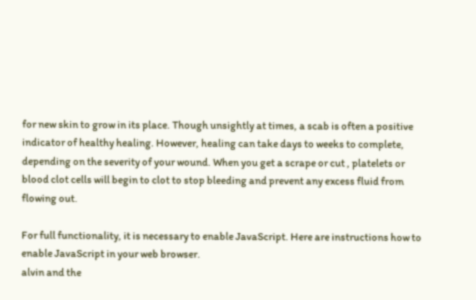for new skin to grow in its place. Though unsightly at times, a scab is often a positive indicator of healthy healing. However, healing can take days to weeks to complete, depending on the severity of your wound. When you get a scrape or cut , platelets or blood clot cells will begin to clot to stop bleeding and prevent any excess fluid from flowing out.

For full functionality, it is necessary to enable JavaScript. Here are instructions how to enable JavaScript in your web browser.
alvin and the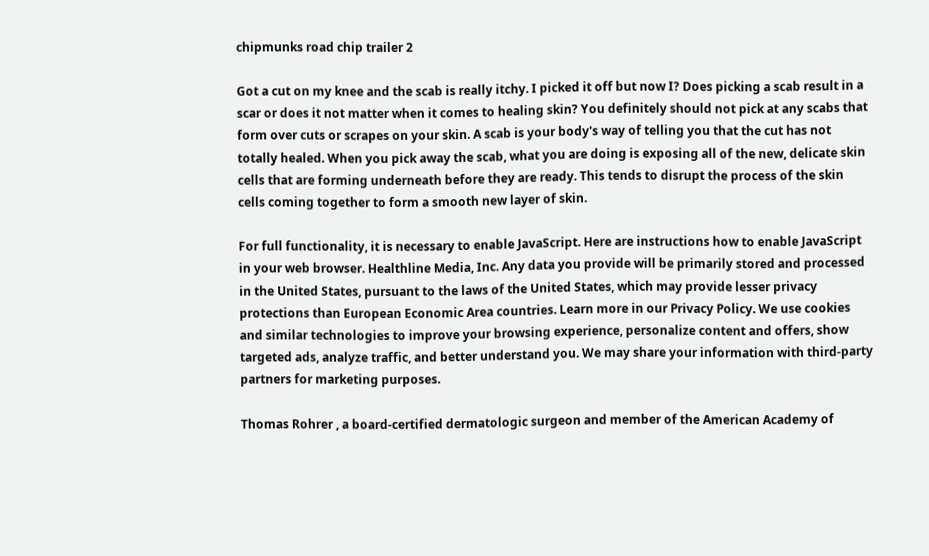chipmunks road chip trailer 2

Got a cut on my knee and the scab is really itchy. I picked it off but now I? Does picking a scab result in a scar or does it not matter when it comes to healing skin? You definitely should not pick at any scabs that form over cuts or scrapes on your skin. A scab is your body's way of telling you that the cut has not totally healed. When you pick away the scab, what you are doing is exposing all of the new, delicate skin cells that are forming underneath before they are ready. This tends to disrupt the process of the skin cells coming together to form a smooth new layer of skin.

For full functionality, it is necessary to enable JavaScript. Here are instructions how to enable JavaScript in your web browser. Healthline Media, Inc. Any data you provide will be primarily stored and processed in the United States, pursuant to the laws of the United States, which may provide lesser privacy protections than European Economic Area countries. Learn more in our Privacy Policy. We use cookies and similar technologies to improve your browsing experience, personalize content and offers, show targeted ads, analyze traffic, and better understand you. We may share your information with third-party partners for marketing purposes.

Thomas Rohrer , a board-certified dermatologic surgeon and member of the American Academy of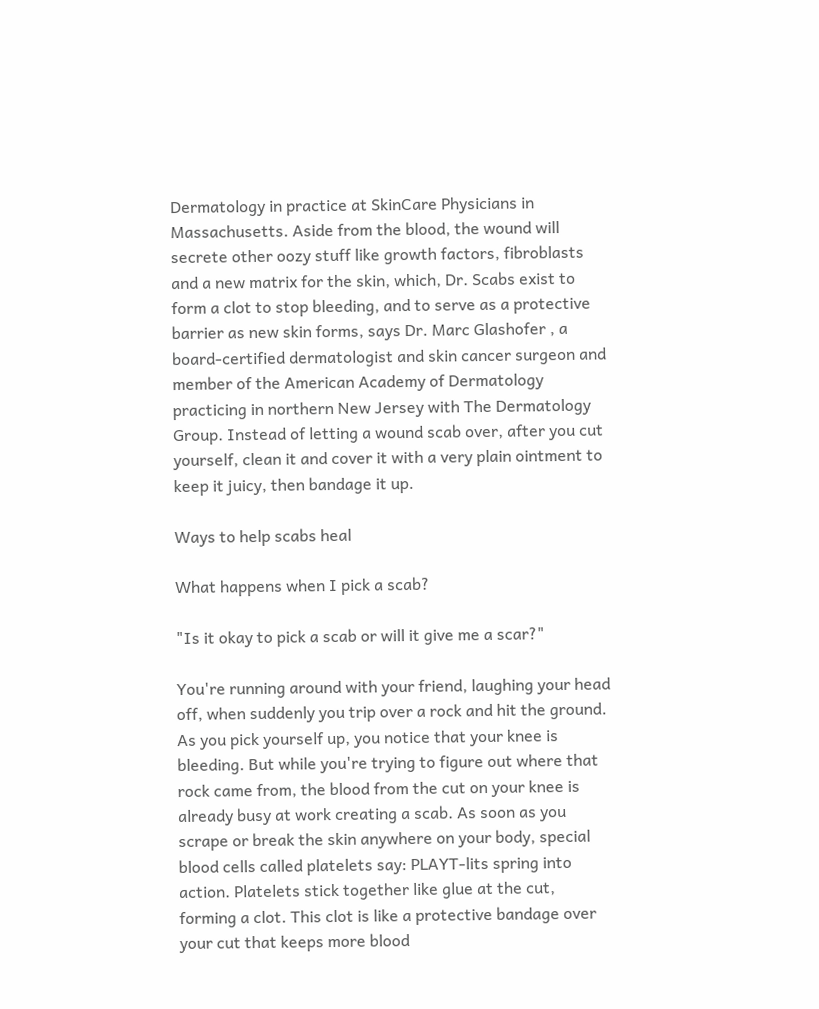Dermatology in practice at SkinCare Physicians in Massachusetts. Aside from the blood, the wound will secrete other oozy stuff like growth factors, fibroblasts and a new matrix for the skin, which, Dr. Scabs exist to form a clot to stop bleeding, and to serve as a protective barrier as new skin forms, says Dr. Marc Glashofer , a board-certified dermatologist and skin cancer surgeon and member of the American Academy of Dermatology practicing in northern New Jersey with The Dermatology Group. Instead of letting a wound scab over, after you cut yourself, clean it and cover it with a very plain ointment to keep it juicy, then bandage it up.

Ways to help scabs heal

What happens when I pick a scab?

"Is it okay to pick a scab or will it give me a scar?"

You're running around with your friend, laughing your head off, when suddenly you trip over a rock and hit the ground. As you pick yourself up, you notice that your knee is bleeding. But while you're trying to figure out where that rock came from, the blood from the cut on your knee is already busy at work creating a scab. As soon as you scrape or break the skin anywhere on your body, special blood cells called platelets say: PLAYT-lits spring into action. Platelets stick together like glue at the cut, forming a clot. This clot is like a protective bandage over your cut that keeps more blood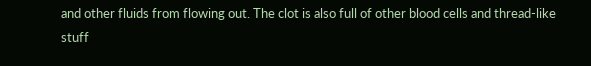and other fluids from flowing out. The clot is also full of other blood cells and thread-like stuff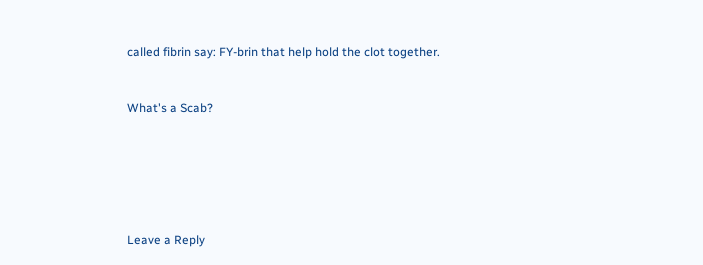called fibrin say: FY-brin that help hold the clot together.


What's a Scab?






Leave a Reply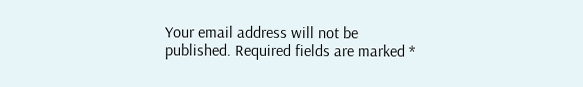Your email address will not be published. Required fields are marked *